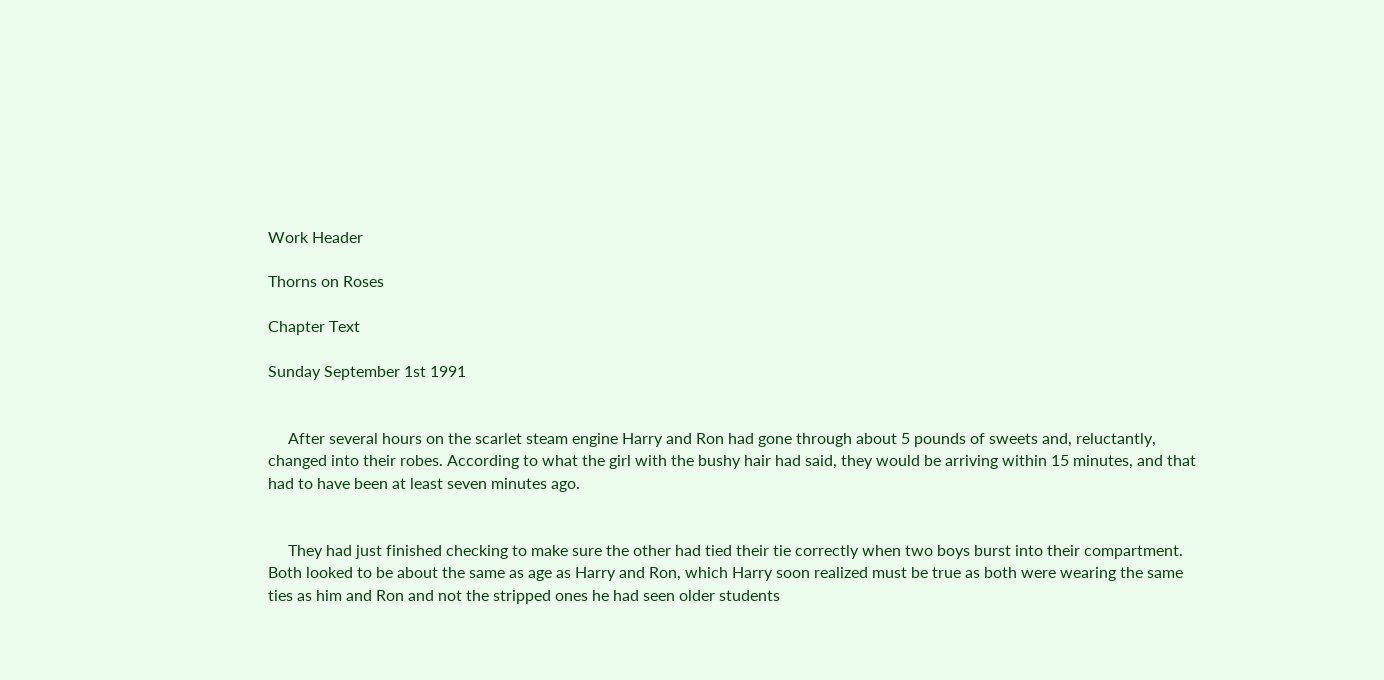Work Header

Thorns on Roses

Chapter Text

Sunday September 1st 1991


     After several hours on the scarlet steam engine Harry and Ron had gone through about 5 pounds of sweets and, reluctantly, changed into their robes. According to what the girl with the bushy hair had said, they would be arriving within 15 minutes, and that had to have been at least seven minutes ago.


     They had just finished checking to make sure the other had tied their tie correctly when two boys burst into their compartment. Both looked to be about the same as age as Harry and Ron, which Harry soon realized must be true as both were wearing the same ties as him and Ron and not the stripped ones he had seen older students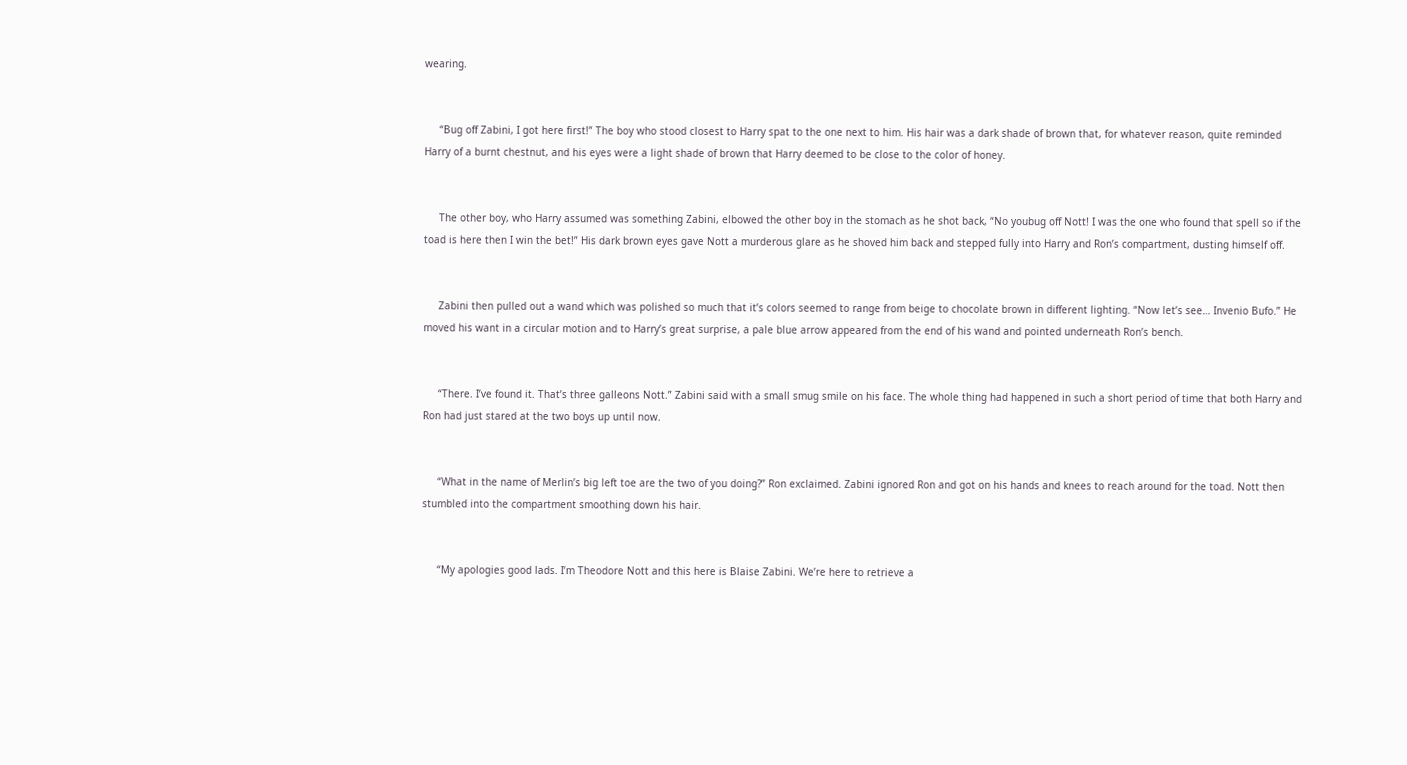wearing.


     “Bug off Zabini, I got here first!” The boy who stood closest to Harry spat to the one next to him. His hair was a dark shade of brown that, for whatever reason, quite reminded Harry of a burnt chestnut, and his eyes were a light shade of brown that Harry deemed to be close to the color of honey.


     The other boy, who Harry assumed was something Zabini, elbowed the other boy in the stomach as he shot back, “No youbug off Nott! I was the one who found that spell so if the toad is here then I win the bet!” His dark brown eyes gave Nott a murderous glare as he shoved him back and stepped fully into Harry and Ron’s compartment, dusting himself off.


     Zabini then pulled out a wand which was polished so much that it’s colors seemed to range from beige to chocolate brown in different lighting. “Now let’s see… Invenio Bufo.” He moved his want in a circular motion and to Harry’s great surprise, a pale blue arrow appeared from the end of his wand and pointed underneath Ron’s bench.


     “There. I’ve found it. That’s three galleons Nott.” Zabini said with a small smug smile on his face. The whole thing had happened in such a short period of time that both Harry and Ron had just stared at the two boys up until now.


     “What in the name of Merlin’s big left toe are the two of you doing?” Ron exclaimed. Zabini ignored Ron and got on his hands and knees to reach around for the toad. Nott then stumbled into the compartment smoothing down his hair.


     “My apologies good lads. I’m Theodore Nott and this here is Blaise Zabini. We’re here to retrieve a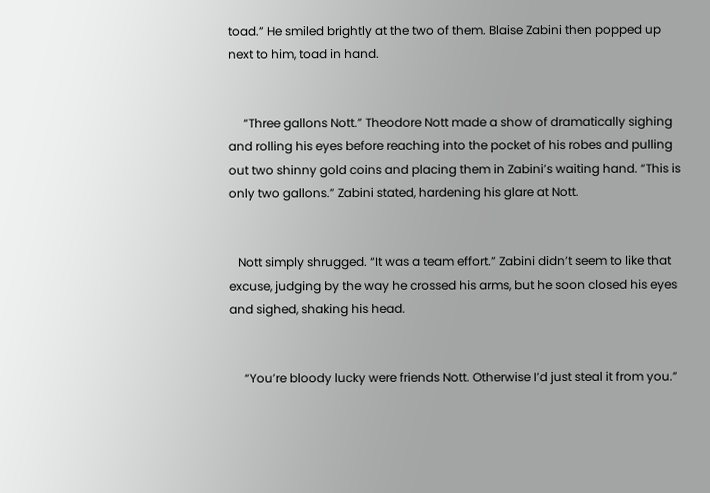toad.” He smiled brightly at the two of them. Blaise Zabini then popped up next to him, toad in hand.


     “Three gallons Nott.” Theodore Nott made a show of dramatically sighing and rolling his eyes before reaching into the pocket of his robes and pulling out two shinny gold coins and placing them in Zabini’s waiting hand. “This is only two gallons.” Zabini stated, hardening his glare at Nott.


   Nott simply shrugged. “It was a team effort.” Zabini didn’t seem to like that excuse, judging by the way he crossed his arms, but he soon closed his eyes and sighed, shaking his head.


     “You’re bloody lucky were friends Nott. Otherwise I’d just steal it from you.”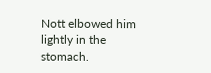Nott elbowed him lightly in the stomach.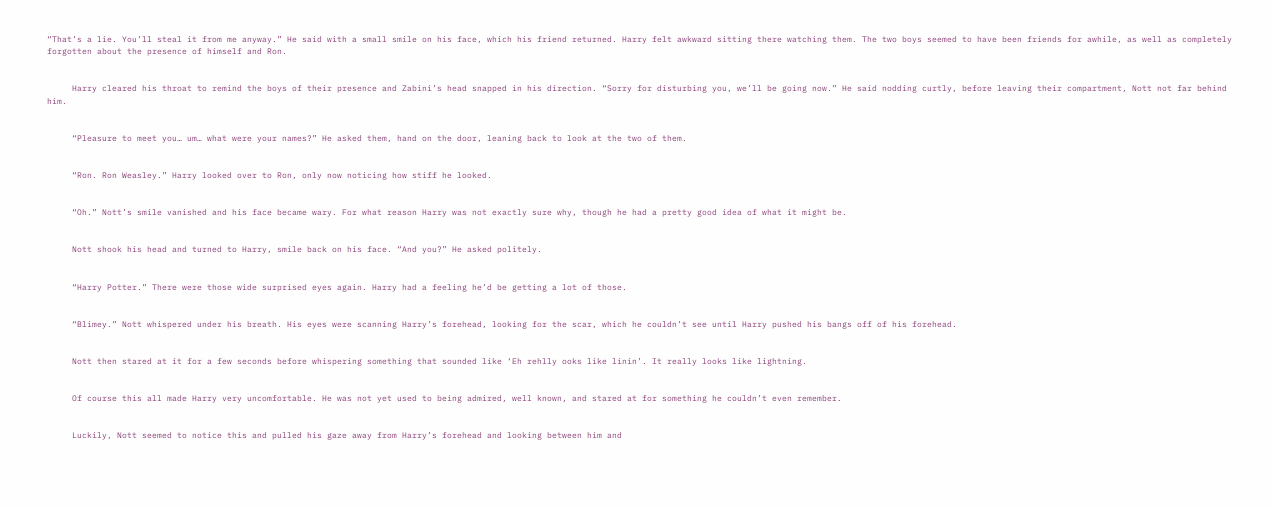“That’s a lie. You’ll steal it from me anyway.” He said with a small smile on his face, which his friend returned. Harry felt awkward sitting there watching them. The two boys seemed to have been friends for awhile, as well as completely forgotten about the presence of himself and Ron.


     Harry cleared his throat to remind the boys of their presence and Zabini’s head snapped in his direction. “Sorry for disturbing you, we’ll be going now.” He said nodding curtly, before leaving their compartment, Nott not far behind him.


     “Pleasure to meet you… um… what were your names?” He asked them, hand on the door, leaning back to look at the two of them.


     “Ron. Ron Weasley.” Harry looked over to Ron, only now noticing how stiff he looked.


     “Oh.” Nott’s smile vanished and his face became wary. For what reason Harry was not exactly sure why, though he had a pretty good idea of what it might be.


     Nott shook his head and turned to Harry, smile back on his face. “And you?” He asked politely.


     “Harry Potter.” There were those wide surprised eyes again. Harry had a feeling he’d be getting a lot of those.


     “Blimey.” Nott whispered under his breath. His eyes were scanning Harry’s forehead, looking for the scar, which he couldn’t see until Harry pushed his bangs off of his forehead.


     Nott then stared at it for a few seconds before whispering something that sounded like ‘Eh rehlly ooks like linin’. It really looks like lightning.


     Of course this all made Harry very uncomfortable. He was not yet used to being admired, well known, and stared at for something he couldn’t even remember.


     Luckily, Nott seemed to notice this and pulled his gaze away from Harry’s forehead and looking between him and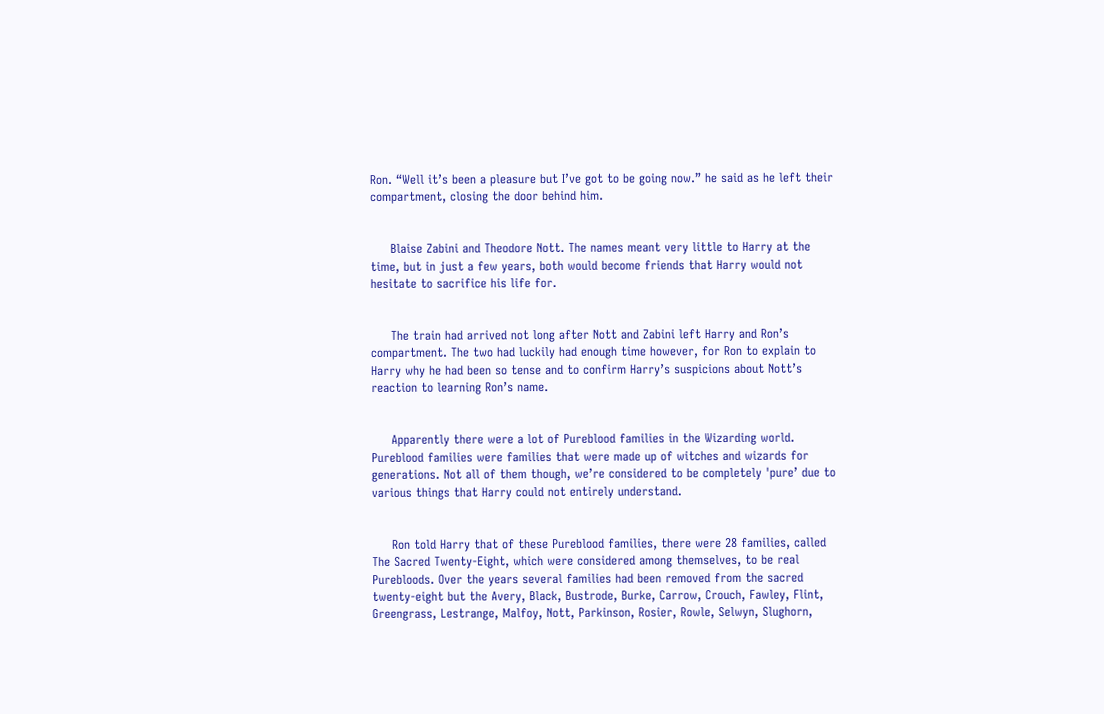Ron. “Well it’s been a pleasure but I’ve got to be going now.” he said as he left their compartment, closing the door behind him.


     Blaise Zabini and Theodore Nott. The names meant very little to Harry at the time, but in just a few years, both would become friends that Harry would not hesitate to sacrifice his life for.


     The train had arrived not long after Nott and Zabini left Harry and Ron’s compartment. The two had luckily had enough time however, for Ron to explain to Harry why he had been so tense and to confirm Harry’s suspicions about Nott’s reaction to learning Ron’s name.


     Apparently there were a lot of Pureblood families in the Wizarding world. Pureblood families were families that were made up of witches and wizards for generations. Not all of them though, we’re considered to be completely 'pure’ due to various things that Harry could not entirely understand.


     Ron told Harry that of these Pureblood families, there were 28 families, called The Sacred Twenty-Eight, which were considered among themselves, to be real Purebloods. Over the years several families had been removed from the sacred twenty-eight but the Avery, Black, Bustrode, Burke, Carrow, Crouch, Fawley, Flint, Greengrass, Lestrange, Malfoy, Nott, Parkinson, Rosier, Rowle, Selwyn, Slughorn,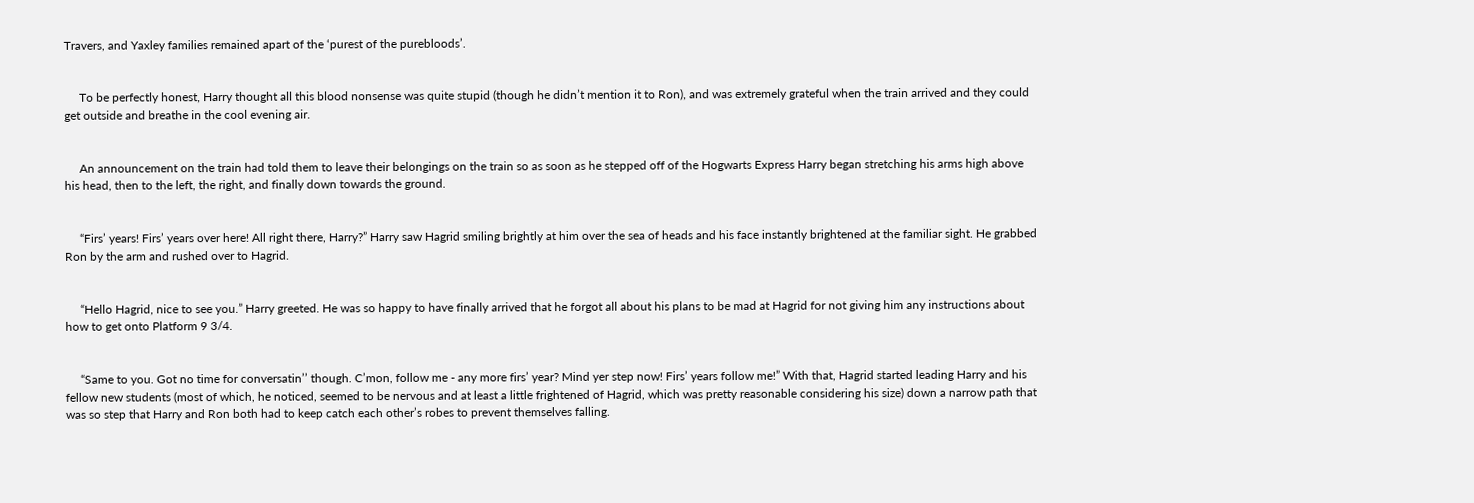Travers, and Yaxley families remained apart of the ‘purest of the purebloods’.


     To be perfectly honest, Harry thought all this blood nonsense was quite stupid (though he didn’t mention it to Ron), and was extremely grateful when the train arrived and they could get outside and breathe in the cool evening air.


     An announcement on the train had told them to leave their belongings on the train so as soon as he stepped off of the Hogwarts Express Harry began stretching his arms high above his head, then to the left, the right, and finally down towards the ground.


     “Firs’ years! Firs’ years over here! All right there, Harry?” Harry saw Hagrid smiling brightly at him over the sea of heads and his face instantly brightened at the familiar sight. He grabbed Ron by the arm and rushed over to Hagrid.


     “Hello Hagrid, nice to see you.” Harry greeted. He was so happy to have finally arrived that he forgot all about his plans to be mad at Hagrid for not giving him any instructions about how to get onto Platform 9 3/4.


     “Same to you. Got no time for conversatin’’ though. C’mon, follow me - any more firs’ year? Mind yer step now! Firs’ years follow me!” With that, Hagrid started leading Harry and his fellow new students (most of which, he noticed, seemed to be nervous and at least a little frightened of Hagrid, which was pretty reasonable considering his size) down a narrow path that was so step that Harry and Ron both had to keep catch each other’s robes to prevent themselves falling.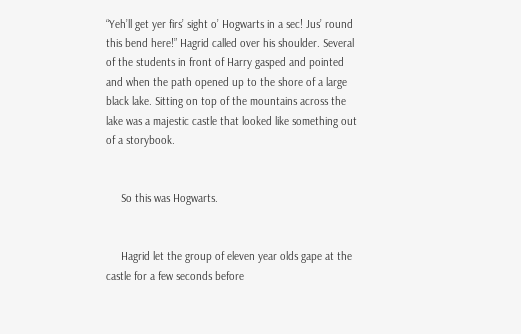“Yeh’ll get yer firs’ sight o’ Hogwarts in a sec! Jus’ round this bend here!” Hagrid called over his shoulder. Several of the students in front of Harry gasped and pointed and when the path opened up to the shore of a large black lake. Sitting on top of the mountains across the lake was a majestic castle that looked like something out of a storybook.


     So this was Hogwarts.


     Hagrid let the group of eleven year olds gape at the castle for a few seconds before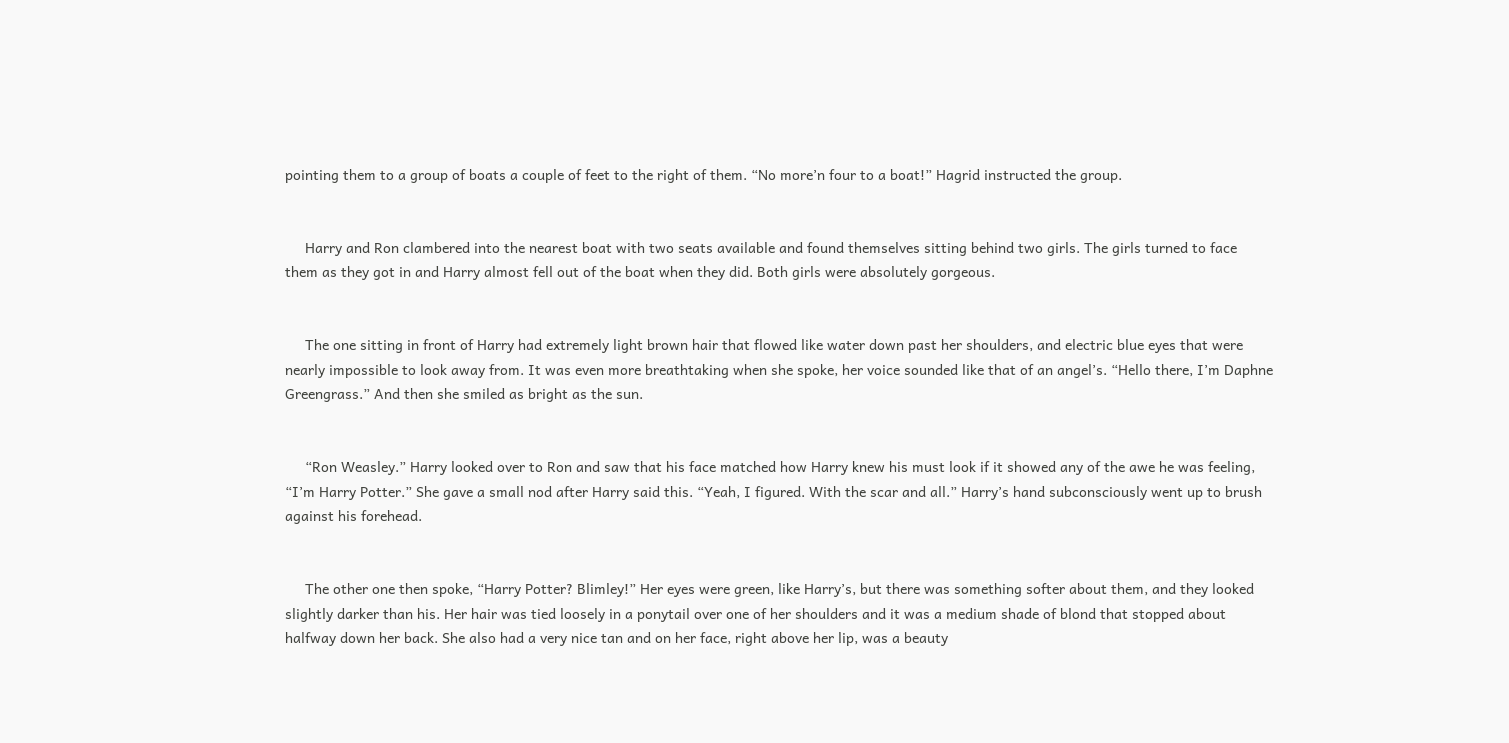pointing them to a group of boats a couple of feet to the right of them. “No more’n four to a boat!” Hagrid instructed the group.


     Harry and Ron clambered into the nearest boat with two seats available and found themselves sitting behind two girls. The girls turned to face them as they got in and Harry almost fell out of the boat when they did. Both girls were absolutely gorgeous.


     The one sitting in front of Harry had extremely light brown hair that flowed like water down past her shoulders, and electric blue eyes that were nearly impossible to look away from. It was even more breathtaking when she spoke, her voice sounded like that of an angel’s. “Hello there, I’m Daphne Greengrass.” And then she smiled as bright as the sun.


     “Ron Weasley.” Harry looked over to Ron and saw that his face matched how Harry knew his must look if it showed any of the awe he was feeling, “I’m Harry Potter.” She gave a small nod after Harry said this. “Yeah, I figured. With the scar and all.” Harry’s hand subconsciously went up to brush against his forehead.


     The other one then spoke, “Harry Potter? Blimley!” Her eyes were green, like Harry’s, but there was something softer about them, and they looked slightly darker than his. Her hair was tied loosely in a ponytail over one of her shoulders and it was a medium shade of blond that stopped about halfway down her back. She also had a very nice tan and on her face, right above her lip, was a beauty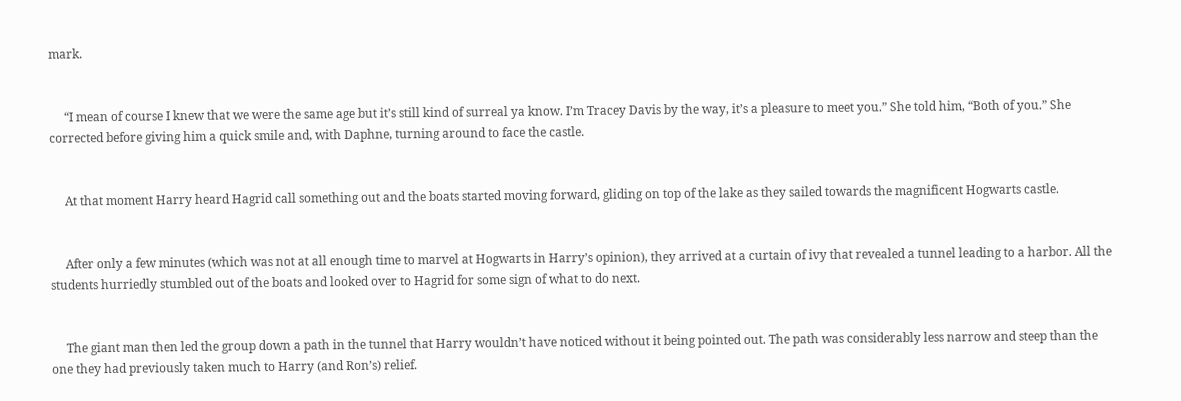mark.


     “I mean of course I knew that we were the same age but it’s still kind of surreal ya know. I’m Tracey Davis by the way, it’s a pleasure to meet you.” She told him, “Both of you.” She corrected before giving him a quick smile and, with Daphne, turning around to face the castle.


     At that moment Harry heard Hagrid call something out and the boats started moving forward, gliding on top of the lake as they sailed towards the magnificent Hogwarts castle.


     After only a few minutes (which was not at all enough time to marvel at Hogwarts in Harry’s opinion), they arrived at a curtain of ivy that revealed a tunnel leading to a harbor. All the students hurriedly stumbled out of the boats and looked over to Hagrid for some sign of what to do next.


     The giant man then led the group down a path in the tunnel that Harry wouldn’t have noticed without it being pointed out. The path was considerably less narrow and steep than the one they had previously taken much to Harry (and Ron’s) relief.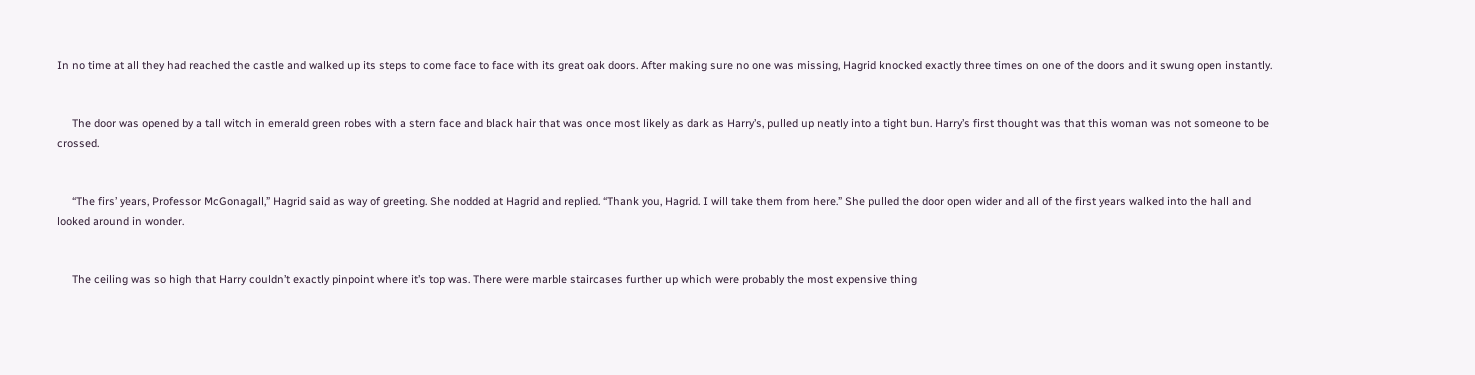In no time at all they had reached the castle and walked up its steps to come face to face with its great oak doors. After making sure no one was missing, Hagrid knocked exactly three times on one of the doors and it swung open instantly.


     The door was opened by a tall witch in emerald green robes with a stern face and black hair that was once most likely as dark as Harry’s, pulled up neatly into a tight bun. Harry’s first thought was that this woman was not someone to be crossed.


     “The firs’ years, Professor McGonagall,” Hagrid said as way of greeting. She nodded at Hagrid and replied. “Thank you, Hagrid. I will take them from here.” She pulled the door open wider and all of the first years walked into the hall and looked around in wonder.


     The ceiling was so high that Harry couldn’t exactly pinpoint where it’s top was. There were marble staircases further up which were probably the most expensive thing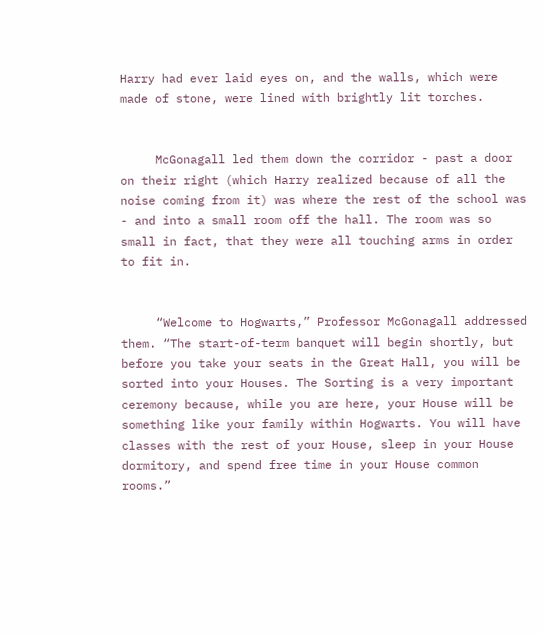Harry had ever laid eyes on, and the walls, which were made of stone, were lined with brightly lit torches.


     McGonagall led them down the corridor - past a door on their right (which Harry realized because of all the noise coming from it) was where the rest of the school was - and into a small room off the hall. The room was so small in fact, that they were all touching arms in order to fit in.


     “Welcome to Hogwarts,” Professor McGonagall addressed them. “The start-of-term banquet will begin shortly, but before you take your seats in the Great Hall, you will be sorted into your Houses. The Sorting is a very important ceremony because, while you are here, your House will be something like your family within Hogwarts. You will have classes with the rest of your House, sleep in your House dormitory, and spend free time in your House common rooms.”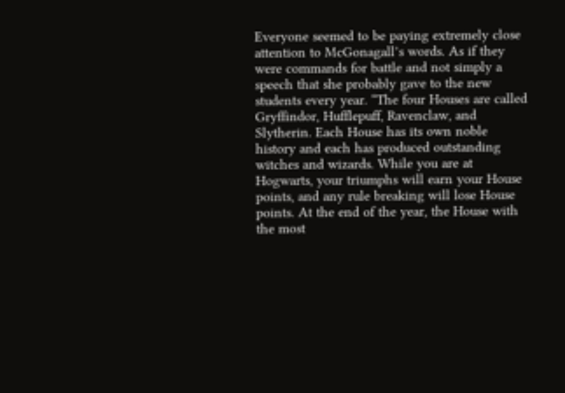Everyone seemed to be paying extremely close attention to McGonagall’s words. As if they were commands for battle and not simply a speech that she probably gave to the new students every year. “The four Houses are called Gryffindor, Hufflepuff, Ravenclaw, and Slytherin. Each House has its own noble history and each has produced outstanding witches and wizards. While you are at Hogwarts, your triumphs will earn your House points, and any rule breaking will lose House points. At the end of the year, the House with the most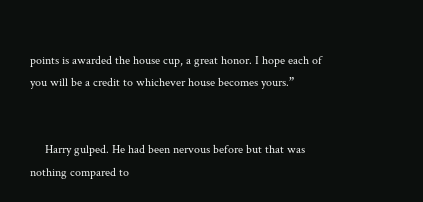points is awarded the house cup, a great honor. I hope each of you will be a credit to whichever house becomes yours.”


     Harry gulped. He had been nervous before but that was nothing compared to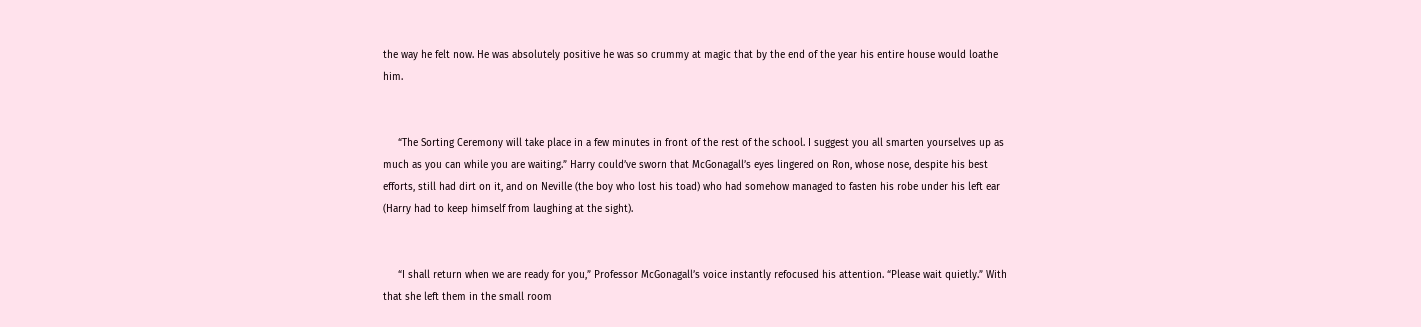the way he felt now. He was absolutely positive he was so crummy at magic that by the end of the year his entire house would loathe him.


     “The Sorting Ceremony will take place in a few minutes in front of the rest of the school. I suggest you all smarten yourselves up as much as you can while you are waiting.” Harry could’ve sworn that McGonagall’s eyes lingered on Ron, whose nose, despite his best efforts, still had dirt on it, and on Neville (the boy who lost his toad) who had somehow managed to fasten his robe under his left ear (Harry had to keep himself from laughing at the sight).


     “I shall return when we are ready for you,” Professor McGonagall’s voice instantly refocused his attention. “Please wait quietly.” With that she left them in the small room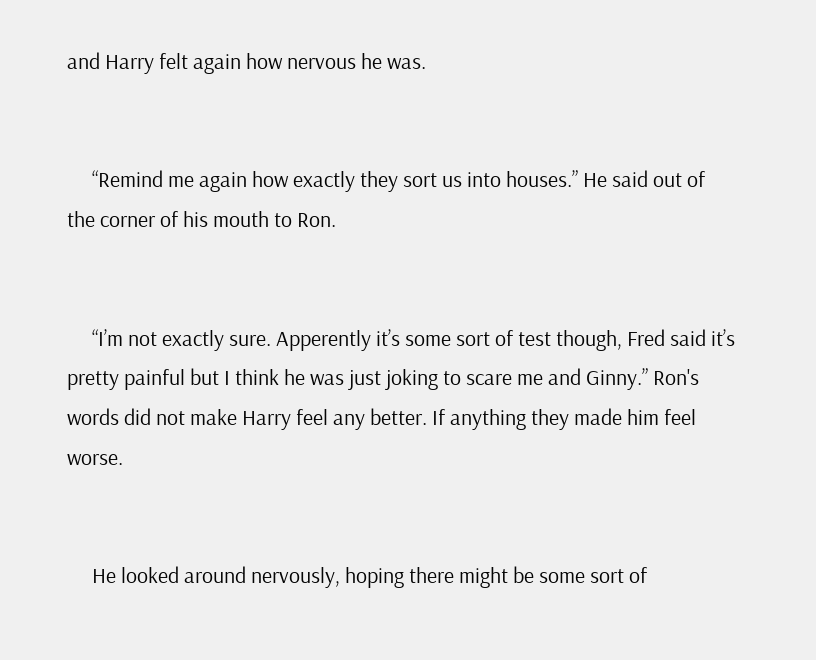and Harry felt again how nervous he was.


     “Remind me again how exactly they sort us into houses.” He said out of the corner of his mouth to Ron.


     “I’m not exactly sure. Apperently it’s some sort of test though, Fred said it’s pretty painful but I think he was just joking to scare me and Ginny.” Ron's words did not make Harry feel any better. If anything they made him feel worse.


     He looked around nervously, hoping there might be some sort of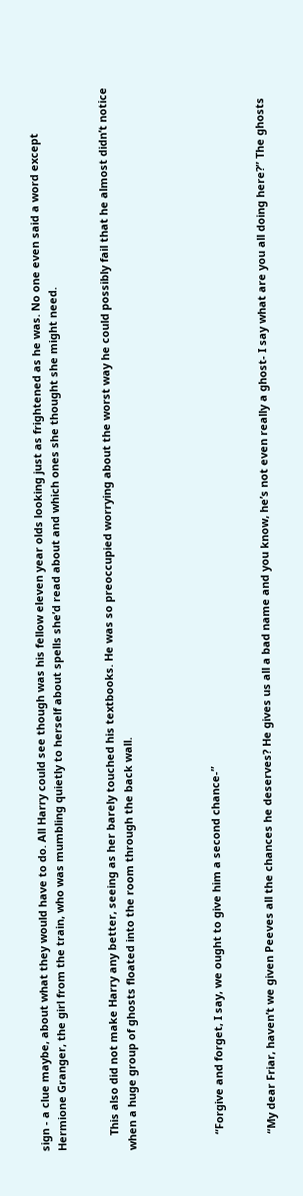sign - a clue maybe, about what they would have to do. All Harry could see though was his fellow eleven year olds looking just as frightened as he was. No one even said a word except Hermione Granger, the girl from the train, who was mumbling quietly to herself about spells she’d read about and which ones she thought she might need.


     This also did not make Harry any better, seeing as her barely touched his textbooks. He was so preoccupied worrying about the worst way he could possibly fail that he almost didn’t notice when a huge group of ghosts floated into the room through the back wall.




     “Forgive and forget, I say, we ought to give him a second chance-”


     “My dear Friar, haven’t we given Peeves all the chances he deserves? He gives us all a bad name and you know, he’s not even really a ghost- I say what are you all doing here?” The ghosts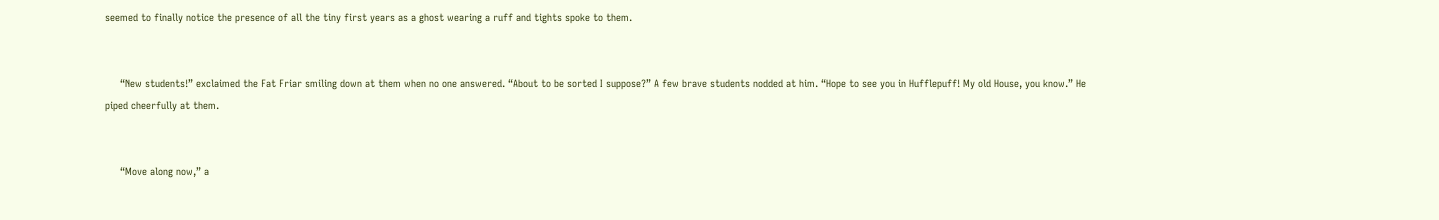seemed to finally notice the presence of all the tiny first years as a ghost wearing a ruff and tights spoke to them.


     “New students!” exclaimed the Fat Friar smiling down at them when no one answered. “About to be sorted I suppose?” A few brave students nodded at him. “Hope to see you in Hufflepuff! My old House, you know.” He piped cheerfully at them.


     “Move along now,” a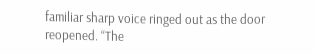familiar sharp voice ringed out as the door reopened. “The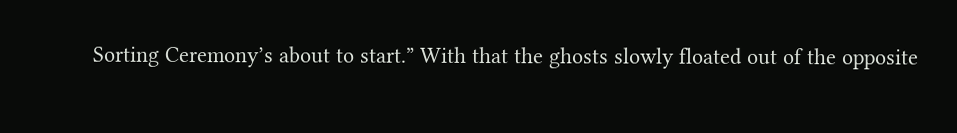Sorting Ceremony’s about to start.” With that the ghosts slowly floated out of the opposite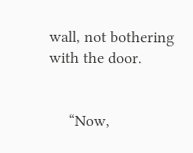wall, not bothering with the door.


     “Now,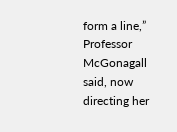form a line,” Professor McGonagall said, now directing her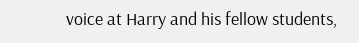voice at Harry and his fellow students,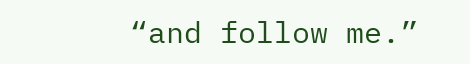“and follow me.”